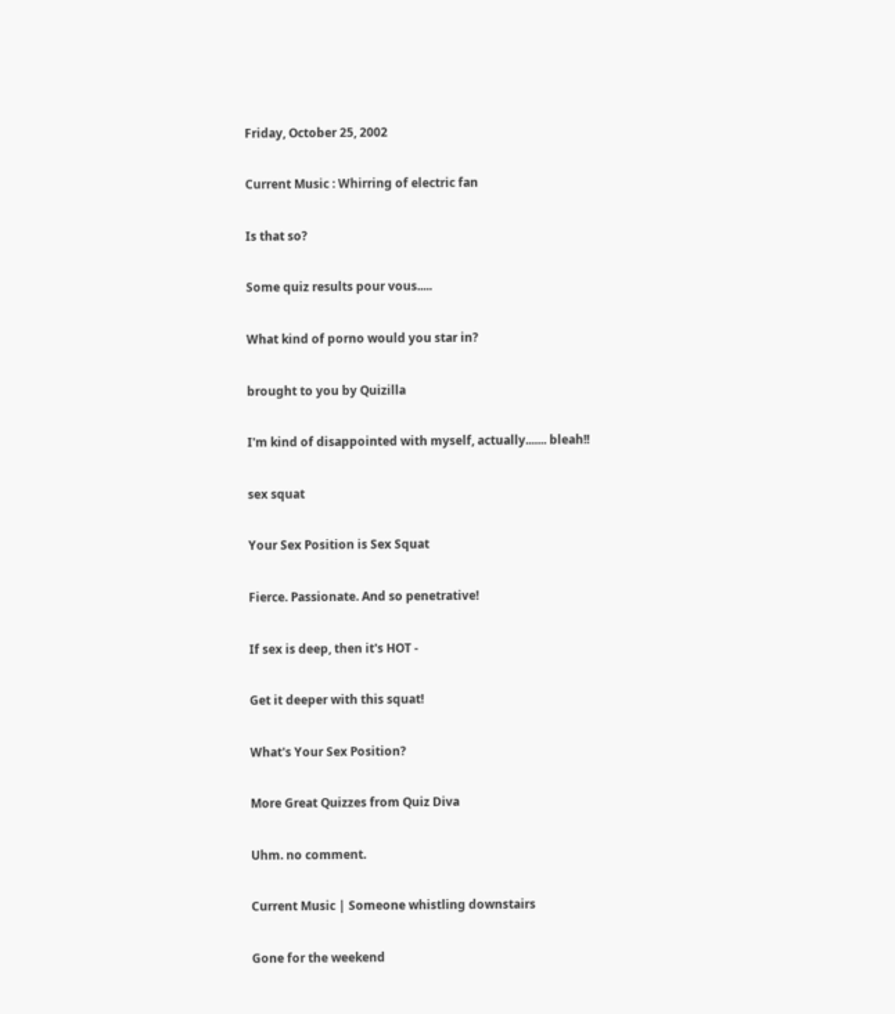Friday, October 25, 2002

Current Music : Whirring of electric fan

Is that so?

Some quiz results pour vous.....

What kind of porno would you star in?

brought to you by Quizilla

I'm kind of disappointed with myself, actually....... bleah!!

sex squat

Your Sex Position is Sex Squat

Fierce. Passionate. And so penetrative!

If sex is deep, then it's HOT -

Get it deeper with this squat!

What's Your Sex Position?

More Great Quizzes from Quiz Diva

Uhm. no comment.

Current Music | Someone whistling downstairs

Gone for the weekend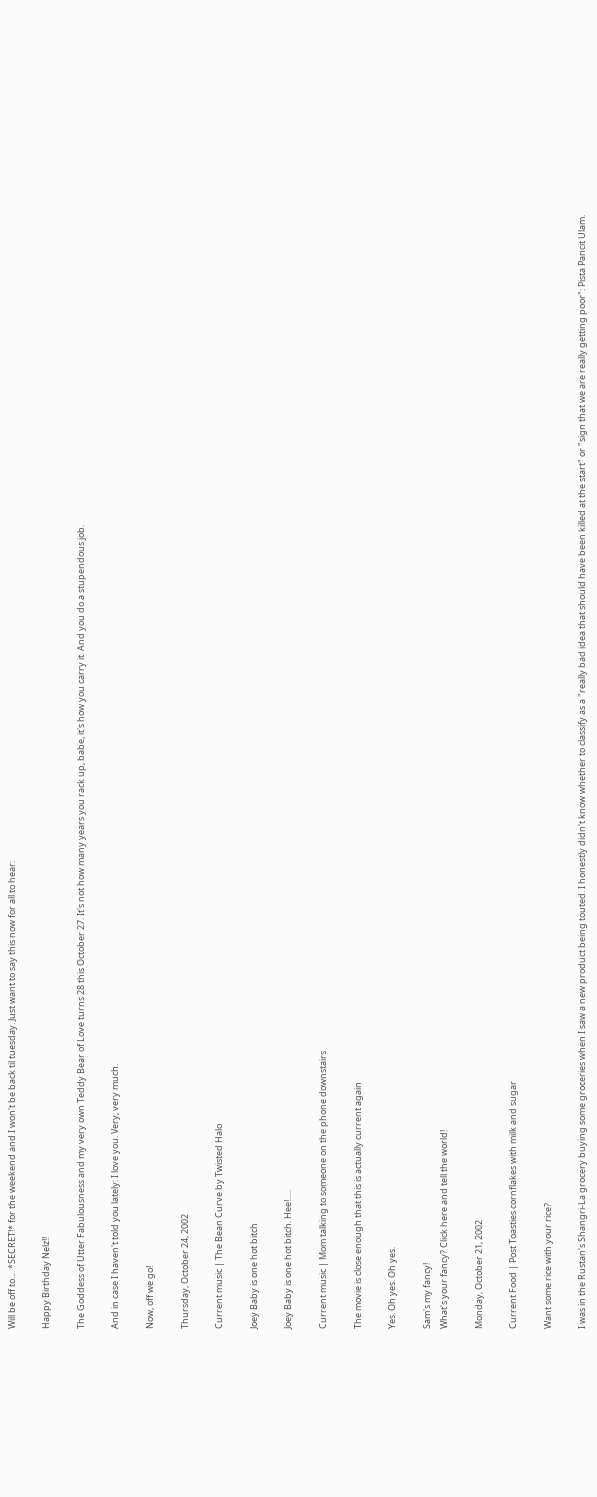Will be off to.... *SECRET!* for the weekend and I won't be back til tuesday. Just want to say this now for all to hear:

Happy Birthday Nelz!!

The Goddess of Utter Fabulousness and my very own Teddy Bear of Love turns 28 this October 27. It's not how many years you rack up, babe, it's how you carry it. And you do a stupendous job.

And in case I haven't told you lately: I love you. Very, very much.

Now, off we go!

Thursday, October 24, 2002

Current music | The Bean Curve by Twisted Halo

Joey Baby is one hot bitch

Joey Baby is one hot bitch. Hee!.....

Current music | Mom talking to someone on the phone downstairs

The movie is close enough that this is actually current again

Yes. Oh yes. Oh yes.

Sam's my fancy!
What's your fancy? Click here and tell the world!

Monday, October 21, 2002

Current Food | Post Toasties cornflakes with milk and sugar

Want some rice with your rice?

I was in the Rustan's Shangri-La grocery buying some groceries when I saw a new product being touted. I honestly didn't know whether to classify as a "really bad idea that should have been killed at the start" or "sign that we are really getting poor": Pista Pancit Ulam.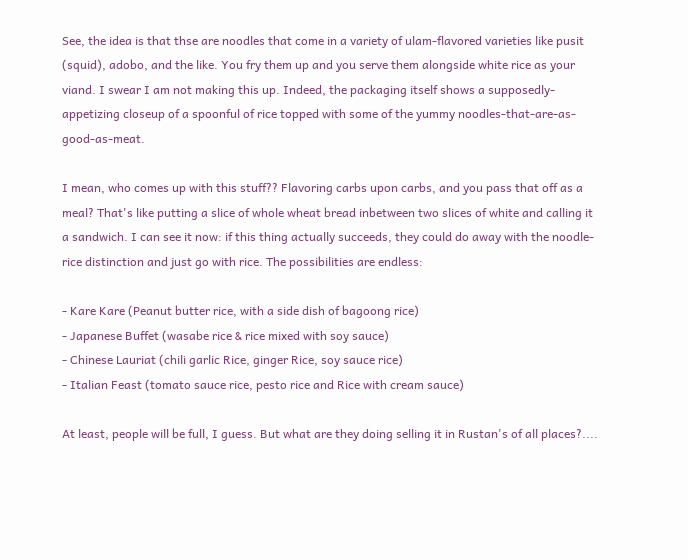See, the idea is that thse are noodles that come in a variety of ulam-flavored varieties like pusit (squid), adobo, and the like. You fry them up and you serve them alongside white rice as your viand. I swear I am not making this up. Indeed, the packaging itself shows a supposedly-appetizing closeup of a spoonful of rice topped with some of the yummy noodles-that-are-as-good-as-meat.

I mean, who comes up with this stuff?? Flavoring carbs upon carbs, and you pass that off as a meal? That's like putting a slice of whole wheat bread inbetween two slices of white and calling it a sandwich. I can see it now: if this thing actually succeeds, they could do away with the noodle-rice distinction and just go with rice. The possibilities are endless:

- Kare Kare (Peanut butter rice, with a side dish of bagoong rice)
- Japanese Buffet (wasabe rice & rice mixed with soy sauce)
- Chinese Lauriat (chili garlic Rice, ginger Rice, soy sauce rice)
- Italian Feast (tomato sauce rice, pesto rice and Rice with cream sauce)

At least, people will be full, I guess. But what are they doing selling it in Rustan's of all places?....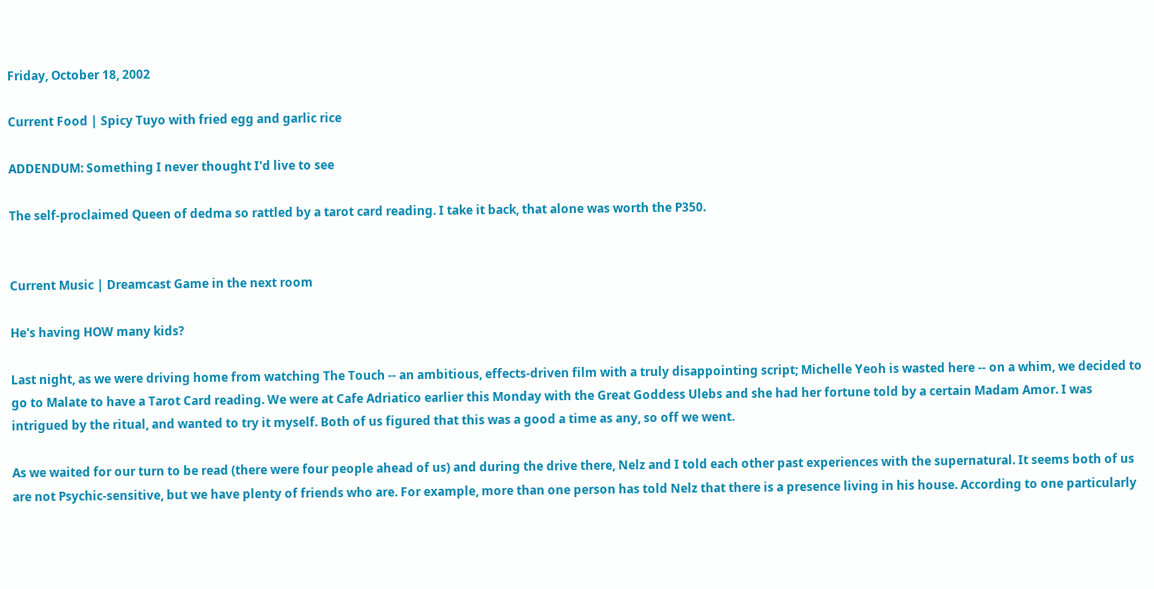Friday, October 18, 2002

Current Food | Spicy Tuyo with fried egg and garlic rice

ADDENDUM: Something I never thought I'd live to see

The self-proclaimed Queen of dedma so rattled by a tarot card reading. I take it back, that alone was worth the P350.


Current Music | Dreamcast Game in the next room

He's having HOW many kids?

Last night, as we were driving home from watching The Touch -- an ambitious, effects-driven film with a truly disappointing script; Michelle Yeoh is wasted here -- on a whim, we decided to go to Malate to have a Tarot Card reading. We were at Cafe Adriatico earlier this Monday with the Great Goddess Ulebs and she had her fortune told by a certain Madam Amor. I was intrigued by the ritual, and wanted to try it myself. Both of us figured that this was a good a time as any, so off we went.

As we waited for our turn to be read (there were four people ahead of us) and during the drive there, Nelz and I told each other past experiences with the supernatural. It seems both of us are not Psychic-sensitive, but we have plenty of friends who are. For example, more than one person has told Nelz that there is a presence living in his house. According to one particularly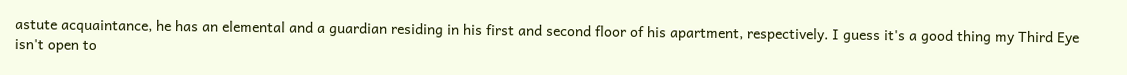astute acquaintance, he has an elemental and a guardian residing in his first and second floor of his apartment, respectively. I guess it's a good thing my Third Eye isn't open to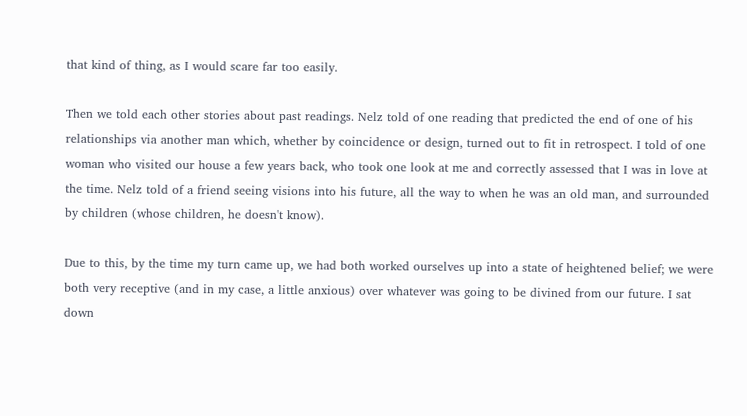that kind of thing, as I would scare far too easily.

Then we told each other stories about past readings. Nelz told of one reading that predicted the end of one of his relationships via another man which, whether by coincidence or design, turned out to fit in retrospect. I told of one woman who visited our house a few years back, who took one look at me and correctly assessed that I was in love at the time. Nelz told of a friend seeing visions into his future, all the way to when he was an old man, and surrounded by children (whose children, he doesn't know).

Due to this, by the time my turn came up, we had both worked ourselves up into a state of heightened belief; we were both very receptive (and in my case, a little anxious) over whatever was going to be divined from our future. I sat down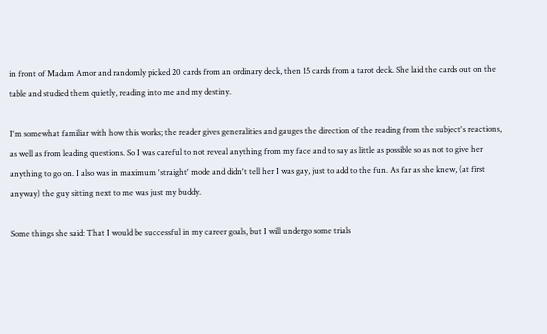in front of Madam Amor and randomly picked 20 cards from an ordinary deck, then 15 cards from a tarot deck. She laid the cards out on the table and studied them quietly, reading into me and my destiny.

I'm somewhat familiar with how this works; the reader gives generalities and gauges the direction of the reading from the subject's reactions, as well as from leading questions. So I was careful to not reveal anything from my face and to say as little as possible so as not to give her anything to go on. I also was in maximum 'straight' mode and didn't tell her I was gay, just to add to the fun. As far as she knew, (at first anyway) the guy sitting next to me was just my buddy.

Some things she said: That I would be successful in my career goals, but I will undergo some trials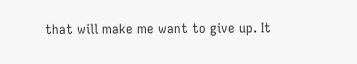that will make me want to give up. It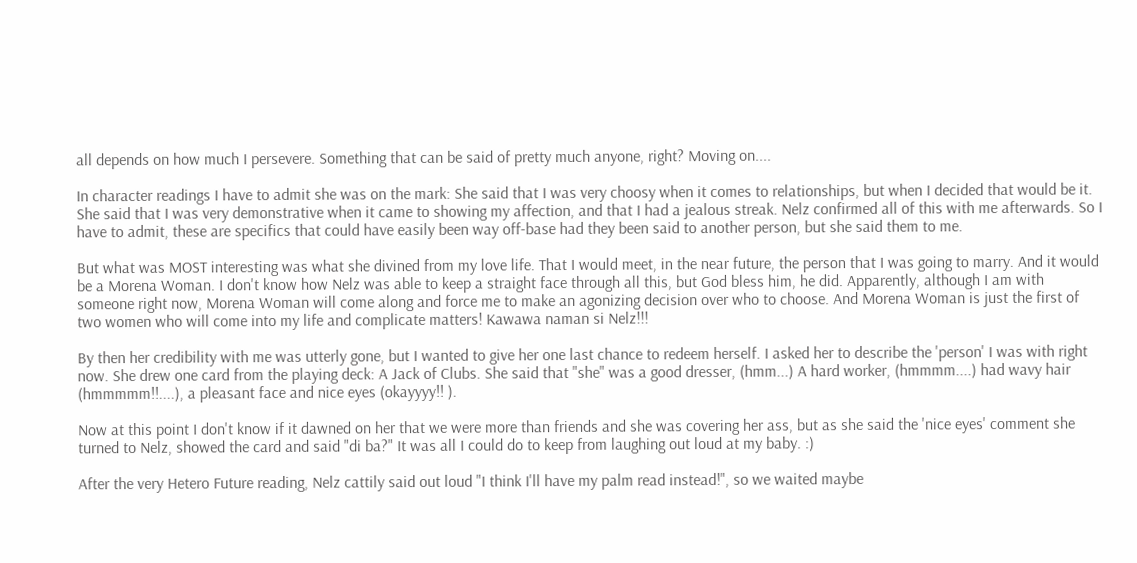all depends on how much I persevere. Something that can be said of pretty much anyone, right? Moving on....

In character readings I have to admit she was on the mark: She said that I was very choosy when it comes to relationships, but when I decided that would be it. She said that I was very demonstrative when it came to showing my affection, and that I had a jealous streak. Nelz confirmed all of this with me afterwards. So I have to admit, these are specifics that could have easily been way off-base had they been said to another person, but she said them to me.

But what was MOST interesting was what she divined from my love life. That I would meet, in the near future, the person that I was going to marry. And it would be a Morena Woman. I don't know how Nelz was able to keep a straight face through all this, but God bless him, he did. Apparently, although I am with someone right now, Morena Woman will come along and force me to make an agonizing decision over who to choose. And Morena Woman is just the first of two women who will come into my life and complicate matters! Kawawa naman si Nelz!!!

By then her credibility with me was utterly gone, but I wanted to give her one last chance to redeem herself. I asked her to describe the 'person' I was with right now. She drew one card from the playing deck: A Jack of Clubs. She said that "she" was a good dresser, (hmm...) A hard worker, (hmmmm....) had wavy hair (hmmmmm!!....), a pleasant face and nice eyes (okayyyy!! ).

Now at this point I don't know if it dawned on her that we were more than friends and she was covering her ass, but as she said the 'nice eyes' comment she turned to Nelz, showed the card and said "di ba?" It was all I could do to keep from laughing out loud at my baby. :)

After the very Hetero Future reading, Nelz cattily said out loud "I think I'll have my palm read instead!", so we waited maybe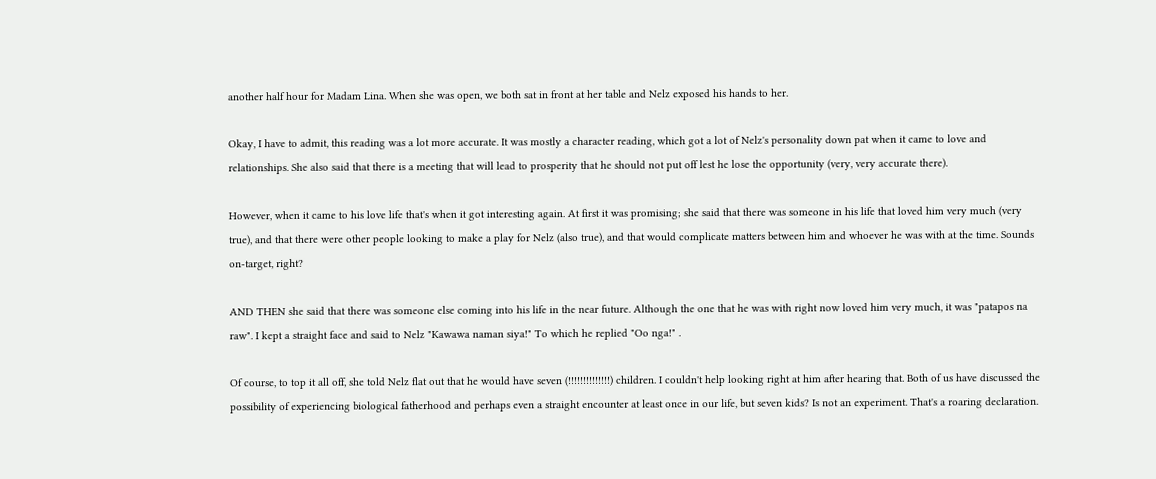another half hour for Madam Lina. When she was open, we both sat in front at her table and Nelz exposed his hands to her.

Okay, I have to admit, this reading was a lot more accurate. It was mostly a character reading, which got a lot of Nelz's personality down pat when it came to love and relationships. She also said that there is a meeting that will lead to prosperity that he should not put off lest he lose the opportunity (very, very accurate there).

However, when it came to his love life that's when it got interesting again. At first it was promising; she said that there was someone in his life that loved him very much (very true), and that there were other people looking to make a play for Nelz (also true), and that would complicate matters between him and whoever he was with at the time. Sounds on-target, right?

AND THEN she said that there was someone else coming into his life in the near future. Although the one that he was with right now loved him very much, it was "patapos na raw". I kept a straight face and said to Nelz "Kawawa naman siya!" To which he replied "Oo nga!" .

Of course, to top it all off, she told Nelz flat out that he would have seven (!!!!!!!!!!!!!!) children. I couldn't help looking right at him after hearing that. Both of us have discussed the possibility of experiencing biological fatherhood and perhaps even a straight encounter at least once in our life, but seven kids? Is not an experiment. That's a roaring declaration.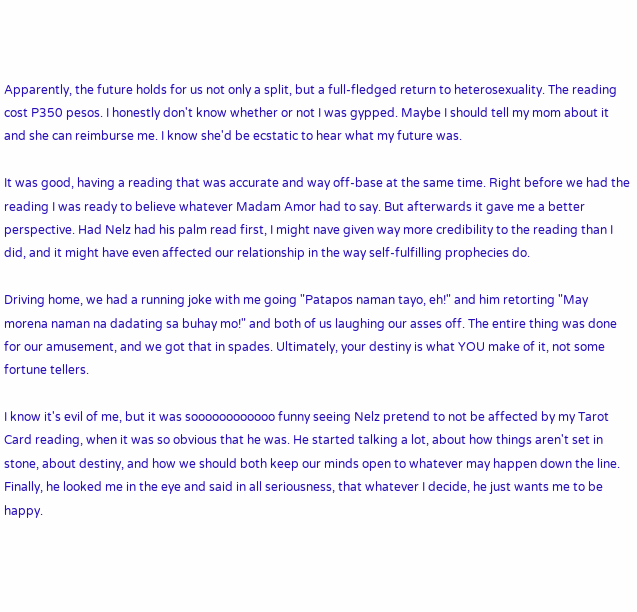Apparently, the future holds for us not only a split, but a full-fledged return to heterosexuality. The reading cost P350 pesos. I honestly don't know whether or not I was gypped. Maybe I should tell my mom about it and she can reimburse me. I know she'd be ecstatic to hear what my future was.

It was good, having a reading that was accurate and way off-base at the same time. Right before we had the reading I was ready to believe whatever Madam Amor had to say. But afterwards it gave me a better perspective. Had Nelz had his palm read first, I might nave given way more credibility to the reading than I did, and it might have even affected our relationship in the way self-fulfilling prophecies do.

Driving home, we had a running joke with me going "Patapos naman tayo, eh!" and him retorting "May morena naman na dadating sa buhay mo!" and both of us laughing our asses off. The entire thing was done for our amusement, and we got that in spades. Ultimately, your destiny is what YOU make of it, not some fortune tellers.

I know it's evil of me, but it was soooooooooooo funny seeing Nelz pretend to not be affected by my Tarot Card reading, when it was so obvious that he was. He started talking a lot, about how things aren't set in stone, about destiny, and how we should both keep our minds open to whatever may happen down the line. Finally, he looked me in the eye and said in all seriousness, that whatever I decide, he just wants me to be happy.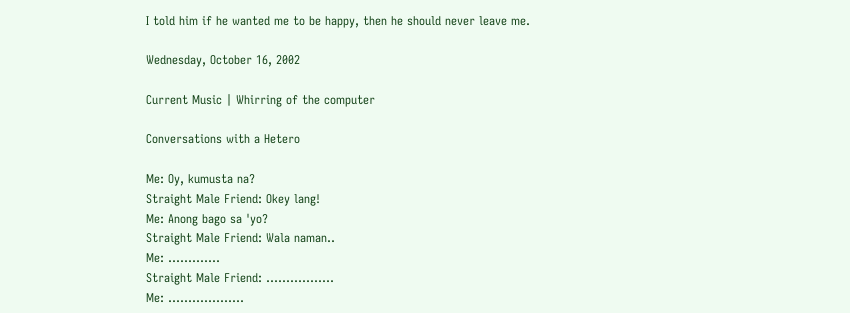I told him if he wanted me to be happy, then he should never leave me.

Wednesday, October 16, 2002

Current Music | Whirring of the computer

Conversations with a Hetero

Me: Oy, kumusta na?
Straight Male Friend: Okey lang!
Me: Anong bago sa 'yo?
Straight Male Friend: Wala naman..
Me: .............
Straight Male Friend: .................
Me: ...................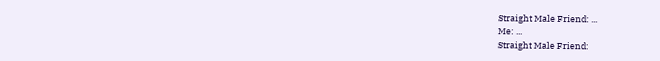Straight Male Friend: ...
Me: ...
Straight Male Friend: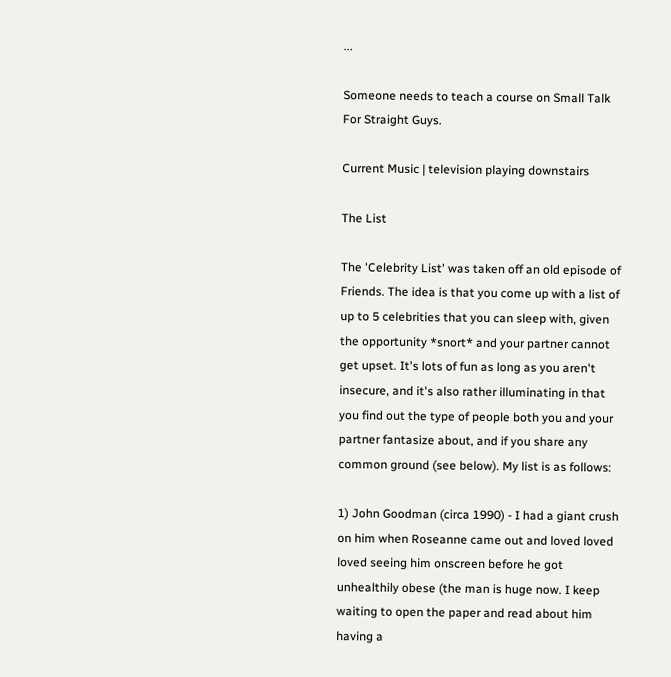...

Someone needs to teach a course on Small Talk For Straight Guys.

Current Music | television playing downstairs

The List

The 'Celebrity List' was taken off an old episode of Friends. The idea is that you come up with a list of up to 5 celebrities that you can sleep with, given the opportunity *snort* and your partner cannot get upset. It's lots of fun as long as you aren't insecure, and it's also rather illuminating in that you find out the type of people both you and your partner fantasize about, and if you share any common ground (see below). My list is as follows:

1) John Goodman (circa 1990) - I had a giant crush on him when Roseanne came out and loved loved loved seeing him onscreen before he got unhealthily obese (the man is huge now. I keep waiting to open the paper and read about him having a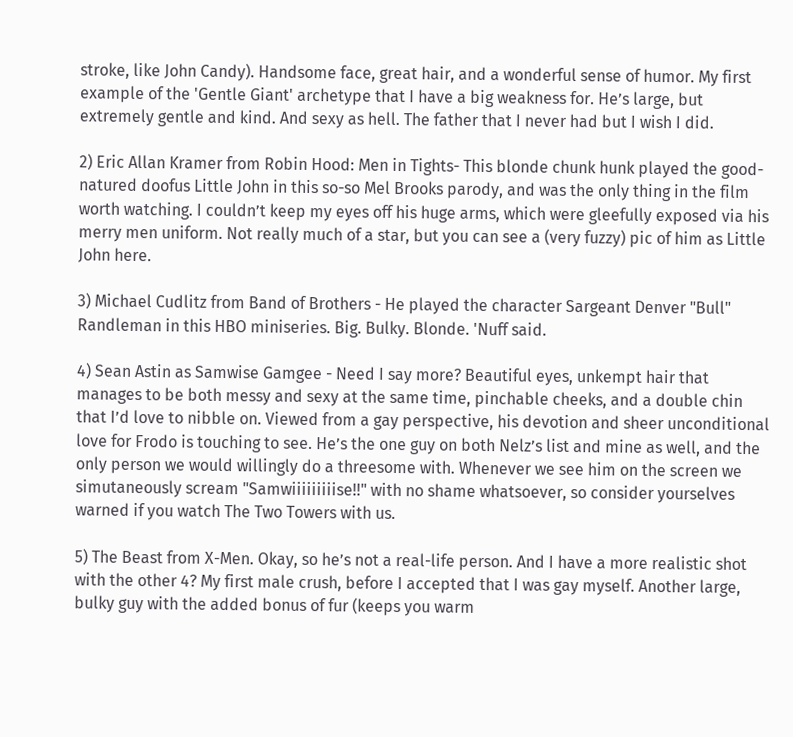stroke, like John Candy). Handsome face, great hair, and a wonderful sense of humor. My first example of the 'Gentle Giant' archetype that I have a big weakness for. He’s large, but extremely gentle and kind. And sexy as hell. The father that I never had but I wish I did.

2) Eric Allan Kramer from Robin Hood: Men in Tights- This blonde chunk hunk played the good-natured doofus Little John in this so-so Mel Brooks parody, and was the only thing in the film worth watching. I couldn’t keep my eyes off his huge arms, which were gleefully exposed via his merry men uniform. Not really much of a star, but you can see a (very fuzzy) pic of him as Little John here.

3) Michael Cudlitz from Band of Brothers - He played the character Sargeant Denver "Bull" Randleman in this HBO miniseries. Big. Bulky. Blonde. 'Nuff said.

4) Sean Astin as Samwise Gamgee - Need I say more? Beautiful eyes, unkempt hair that manages to be both messy and sexy at the same time, pinchable cheeks, and a double chin that I’d love to nibble on. Viewed from a gay perspective, his devotion and sheer unconditional love for Frodo is touching to see. He’s the one guy on both Nelz’s list and mine as well, and the only person we would willingly do a threesome with. Whenever we see him on the screen we simutaneously scream "Samwiiiiiiiiise!!" with no shame whatsoever, so consider yourselves warned if you watch The Two Towers with us.

5) The Beast from X-Men. Okay, so he’s not a real-life person. And I have a more realistic shot with the other 4? My first male crush, before I accepted that I was gay myself. Another large, bulky guy with the added bonus of fur (keeps you warm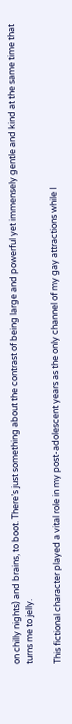on chilly nights) and brains, to boot. There’s just something about the contrast of being large and powerful yet immensely gentle and kind at the same time that turns me to jelly.

This fictional character played a vital role in my post-adolescent years as the only channel of my gay attractions while I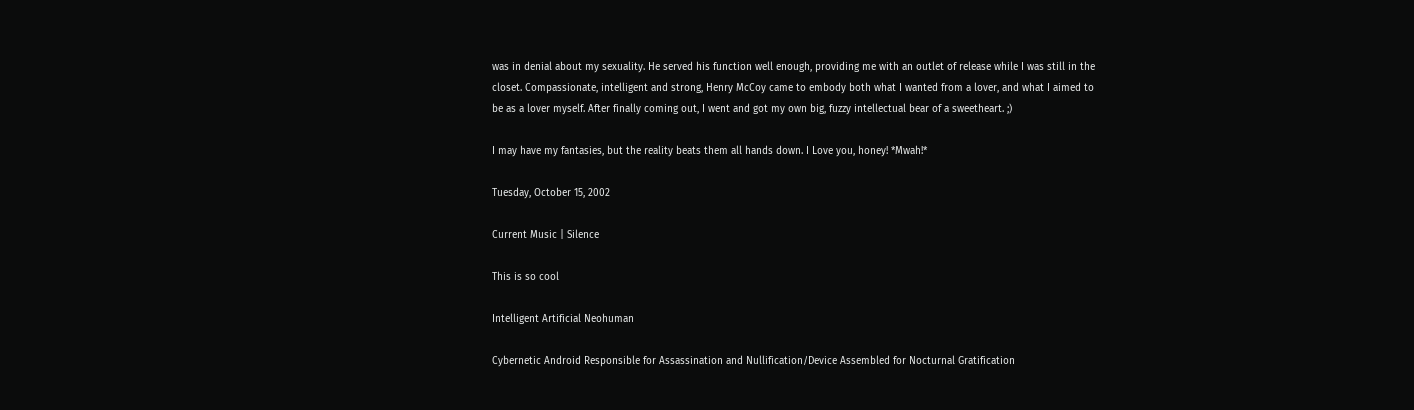was in denial about my sexuality. He served his function well enough, providing me with an outlet of release while I was still in the closet. Compassionate, intelligent and strong, Henry McCoy came to embody both what I wanted from a lover, and what I aimed to be as a lover myself. After finally coming out, I went and got my own big, fuzzy intellectual bear of a sweetheart. ;)

I may have my fantasies, but the reality beats them all hands down. I Love you, honey! *Mwah!*

Tuesday, October 15, 2002

Current Music | Silence

This is so cool

Intelligent Artificial Neohuman

Cybernetic Android Responsible for Assassination and Nullification/Device Assembled for Nocturnal Gratification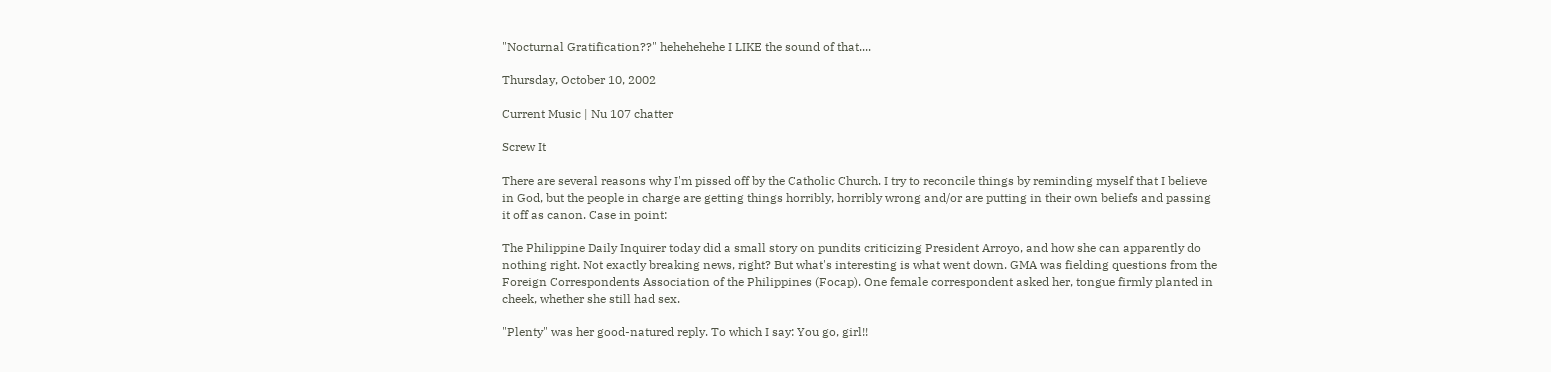"Nocturnal Gratification??" hehehehehe I LIKE the sound of that....

Thursday, October 10, 2002

Current Music | Nu 107 chatter

Screw It

There are several reasons why I'm pissed off by the Catholic Church. I try to reconcile things by reminding myself that I believe in God, but the people in charge are getting things horribly, horribly wrong and/or are putting in their own beliefs and passing it off as canon. Case in point:

The Philippine Daily Inquirer today did a small story on pundits criticizing President Arroyo, and how she can apparently do nothing right. Not exactly breaking news, right? But what's interesting is what went down. GMA was fielding questions from the Foreign Correspondents Association of the Philippines (Focap). One female correspondent asked her, tongue firmly planted in cheek, whether she still had sex.

"Plenty" was her good-natured reply. To which I say: You go, girl!!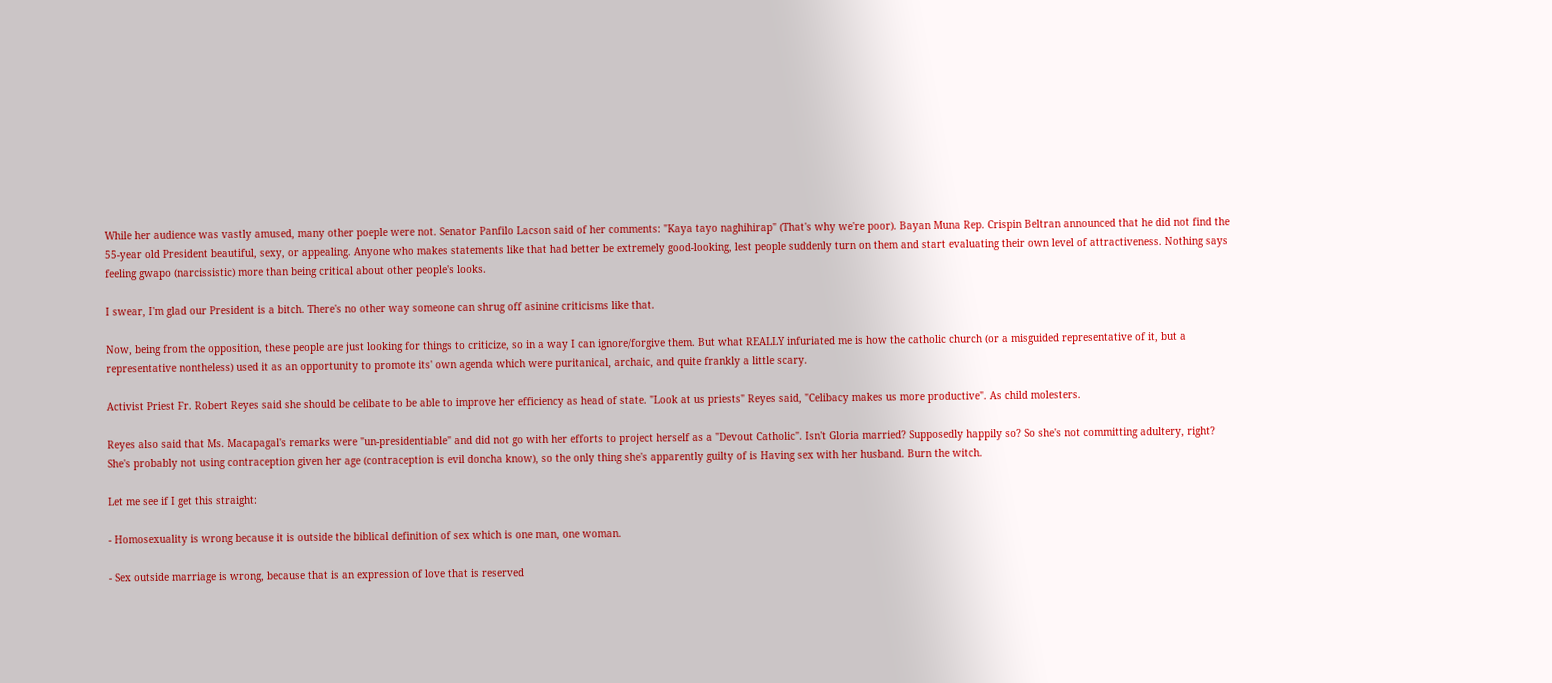While her audience was vastly amused, many other poeple were not. Senator Panfilo Lacson said of her comments: "Kaya tayo naghihirap" (That's why we're poor). Bayan Muna Rep. Crispin Beltran announced that he did not find the 55-year old President beautiful, sexy, or appealing. Anyone who makes statements like that had better be extremely good-looking, lest people suddenly turn on them and start evaluating their own level of attractiveness. Nothing says feeling gwapo (narcissistic) more than being critical about other people's looks.

I swear, I'm glad our President is a bitch. There's no other way someone can shrug off asinine criticisms like that.

Now, being from the opposition, these people are just looking for things to criticize, so in a way I can ignore/forgive them. But what REALLY infuriated me is how the catholic church (or a misguided representative of it, but a representative nontheless) used it as an opportunity to promote its' own agenda which were puritanical, archaic, and quite frankly a little scary.

Activist Priest Fr. Robert Reyes said she should be celibate to be able to improve her efficiency as head of state. "Look at us priests" Reyes said, "Celibacy makes us more productive". As child molesters.

Reyes also said that Ms. Macapagal's remarks were "un-presidentiable" and did not go with her efforts to project herself as a "Devout Catholic". Isn't Gloria married? Supposedly happily so? So she's not committing adultery, right? She's probably not using contraception given her age (contraception is evil doncha know), so the only thing she's apparently guilty of is Having sex with her husband. Burn the witch.

Let me see if I get this straight:

- Homosexuality is wrong because it is outside the biblical definition of sex which is one man, one woman.

- Sex outside marriage is wrong, because that is an expression of love that is reserved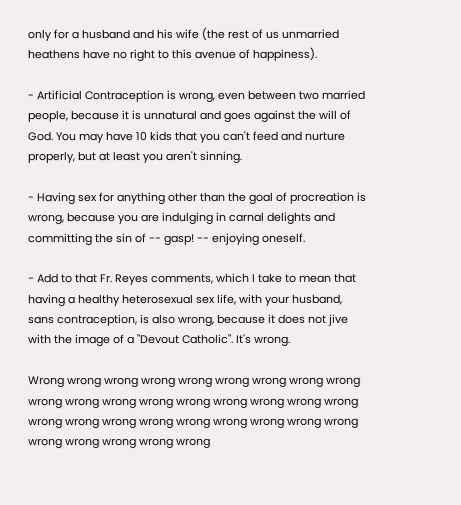only for a husband and his wife (the rest of us unmarried heathens have no right to this avenue of happiness).

- Artificial Contraception is wrong, even between two married people, because it is unnatural and goes against the will of God. You may have 10 kids that you can't feed and nurture properly, but at least you aren't sinning.

- Having sex for anything other than the goal of procreation is wrong, because you are indulging in carnal delights and committing the sin of -- gasp! -- enjoying oneself.

- Add to that Fr. Reyes comments, which I take to mean that having a healthy heterosexual sex life, with your husband, sans contraception, is also wrong, because it does not jive with the image of a "Devout Catholic". It's wrong.

Wrong wrong wrong wrong wrong wrong wrong wrong wrong wrong wrong wrong wrong wrong wrong wrong wrong wrong wrong wrong wrong wrong wrong wrong wrong wrong wrong wrong wrong wrong wrong wrong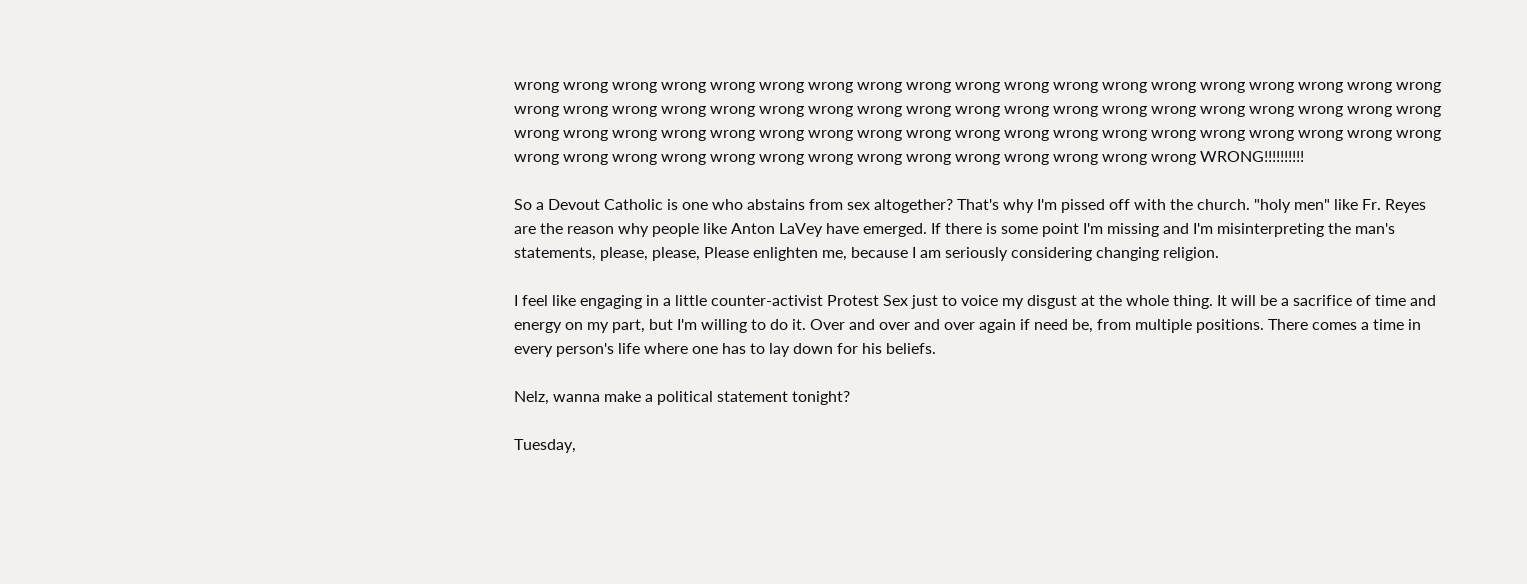wrong wrong wrong wrong wrong wrong wrong wrong wrong wrong wrong wrong wrong wrong wrong wrong wrong wrong wrong wrong wrong wrong wrong wrong wrong wrong wrong wrong wrong wrong wrong wrong wrong wrong wrong wrong wrong wrong wrong wrong wrong wrong wrong wrong wrong wrong wrong wrong wrong wrong wrong wrong wrong wrong wrong wrong wrong wrong wrong wrong wrong wrong wrong wrong wrong wrong wrong wrong wrong wrong wrong WRONG!!!!!!!!!!

So a Devout Catholic is one who abstains from sex altogether? That's why I'm pissed off with the church. "holy men" like Fr. Reyes are the reason why people like Anton LaVey have emerged. If there is some point I'm missing and I'm misinterpreting the man's statements, please, please, Please enlighten me, because I am seriously considering changing religion.

I feel like engaging in a little counter-activist Protest Sex just to voice my disgust at the whole thing. It will be a sacrifice of time and energy on my part, but I'm willing to do it. Over and over and over again if need be, from multiple positions. There comes a time in every person's life where one has to lay down for his beliefs.

Nelz, wanna make a political statement tonight?

Tuesday,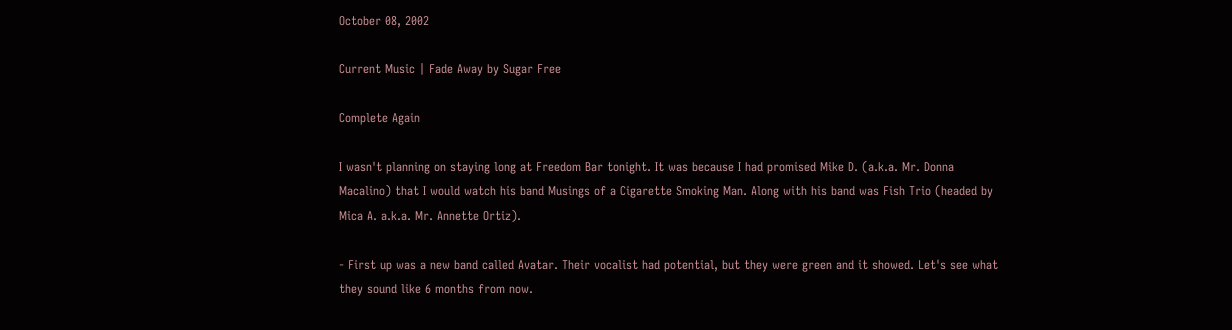October 08, 2002

Current Music | Fade Away by Sugar Free

Complete Again

I wasn't planning on staying long at Freedom Bar tonight. It was because I had promised Mike D. (a.k.a. Mr. Donna Macalino) that I would watch his band Musings of a Cigarette Smoking Man. Along with his band was Fish Trio (headed by Mica A. a.k.a. Mr. Annette Ortiz).

- First up was a new band called Avatar. Their vocalist had potential, but they were green and it showed. Let's see what they sound like 6 months from now.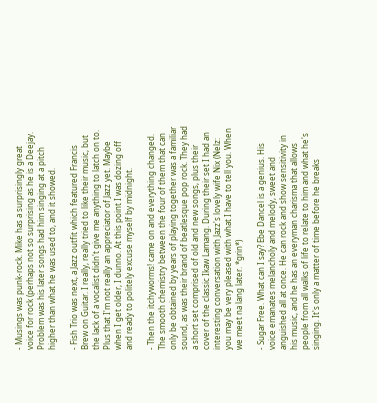- Musings was punk-rock. Mike has a surprisingly great voice for rock (perhaps not so surprising as he is a Deejay. Problem was his later songs had him singing at a pitch higher than what he was used to, and it showed.

- Fish Trio was next, a Jazz outfit which featured Francis Brew on Guitar. I really, really tried to like their music, but the lack of a vocalist didn't give me anything to latch on to. Plus that I'm not really an appreciator of Jazz yet. Maybe when I get older, I dunno. At this point I was dozing off and ready to politely excuse myself by midnight.

- Then the itchyworms! came on and everything changed. The smooth chemistry between the four of them that can only be obtained by years of playing together was a familiar sound, as was their brand of beatlesque pop rock. They had a short set comprised of old and new songs, plus their cover of the classic Ikaw Lamang. During their set I had an interesting conversation with Jazz's lovely wife Nix (Nelz: you may be very pleased with what I have to tell you. When we meet na lang later. *grin*)

- Sugar Free. What can I say? Ebe Dancel is a genius. His voice emanates melancholy and melody, sweet and anguished all at once. He can rock and show sensitivity in his music, and he has an everyman charisma that allows people from all walks of life to relate to him and what he's singing. It's only a matter of time before he breaks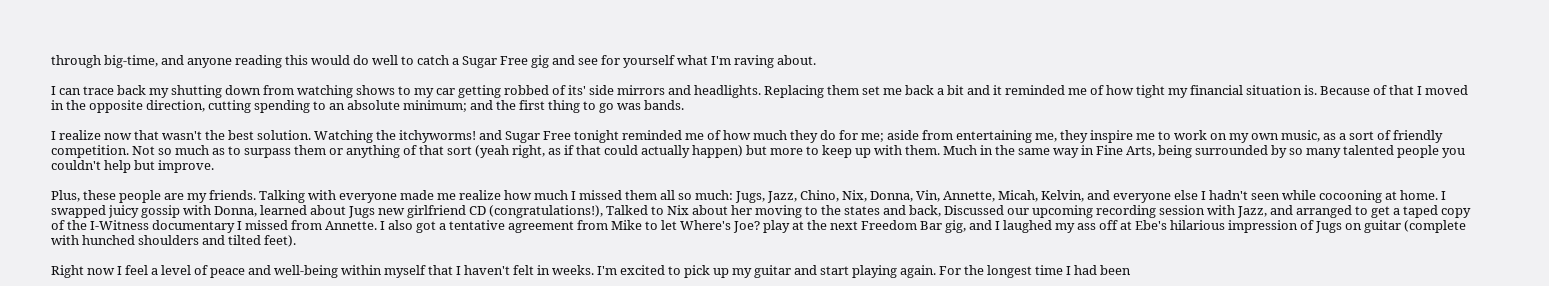through big-time, and anyone reading this would do well to catch a Sugar Free gig and see for yourself what I'm raving about.

I can trace back my shutting down from watching shows to my car getting robbed of its' side mirrors and headlights. Replacing them set me back a bit and it reminded me of how tight my financial situation is. Because of that I moved in the opposite direction, cutting spending to an absolute minimum; and the first thing to go was bands.

I realize now that wasn't the best solution. Watching the itchyworms! and Sugar Free tonight reminded me of how much they do for me; aside from entertaining me, they inspire me to work on my own music, as a sort of friendly competition. Not so much as to surpass them or anything of that sort (yeah right, as if that could actually happen) but more to keep up with them. Much in the same way in Fine Arts, being surrounded by so many talented people you couldn't help but improve.

Plus, these people are my friends. Talking with everyone made me realize how much I missed them all so much: Jugs, Jazz, Chino, Nix, Donna, Vin, Annette, Micah, Kelvin, and everyone else I hadn't seen while cocooning at home. I swapped juicy gossip with Donna, learned about Jugs new girlfriend CD (congratulations!), Talked to Nix about her moving to the states and back, Discussed our upcoming recording session with Jazz, and arranged to get a taped copy of the I-Witness documentary I missed from Annette. I also got a tentative agreement from Mike to let Where's Joe? play at the next Freedom Bar gig, and I laughed my ass off at Ebe's hilarious impression of Jugs on guitar (complete with hunched shoulders and tilted feet).

Right now I feel a level of peace and well-being within myself that I haven't felt in weeks. I'm excited to pick up my guitar and start playing again. For the longest time I had been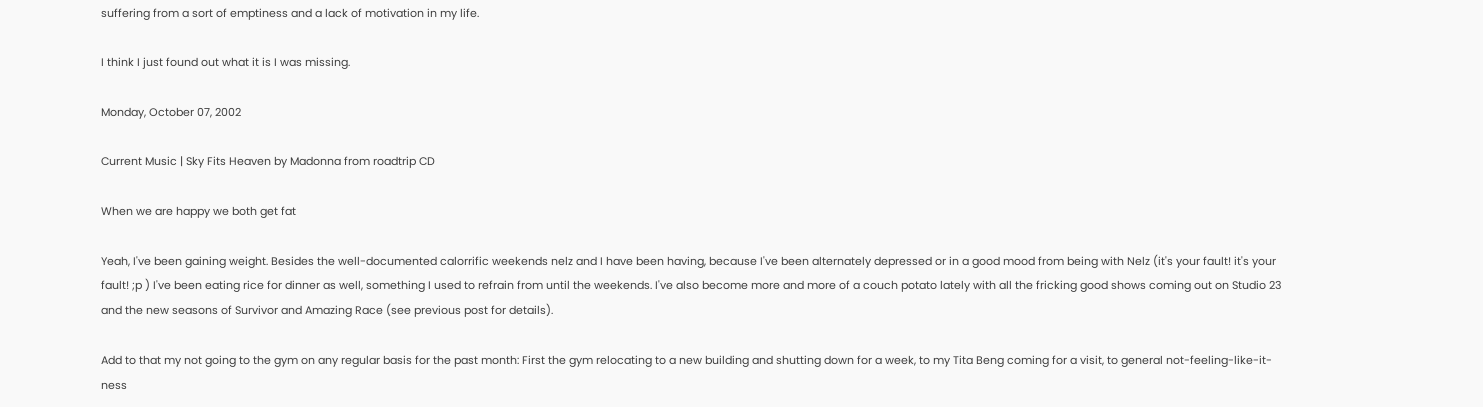suffering from a sort of emptiness and a lack of motivation in my life.

I think I just found out what it is I was missing.

Monday, October 07, 2002

Current Music | Sky Fits Heaven by Madonna from roadtrip CD

When we are happy we both get fat

Yeah, I've been gaining weight. Besides the well-documented calorrific weekends nelz and I have been having, because I've been alternately depressed or in a good mood from being with Nelz (it's your fault! it's your fault! ;p ) I've been eating rice for dinner as well, something I used to refrain from until the weekends. I've also become more and more of a couch potato lately with all the fricking good shows coming out on Studio 23 and the new seasons of Survivor and Amazing Race (see previous post for details).

Add to that my not going to the gym on any regular basis for the past month: First the gym relocating to a new building and shutting down for a week, to my Tita Beng coming for a visit, to general not-feeling-like-it-ness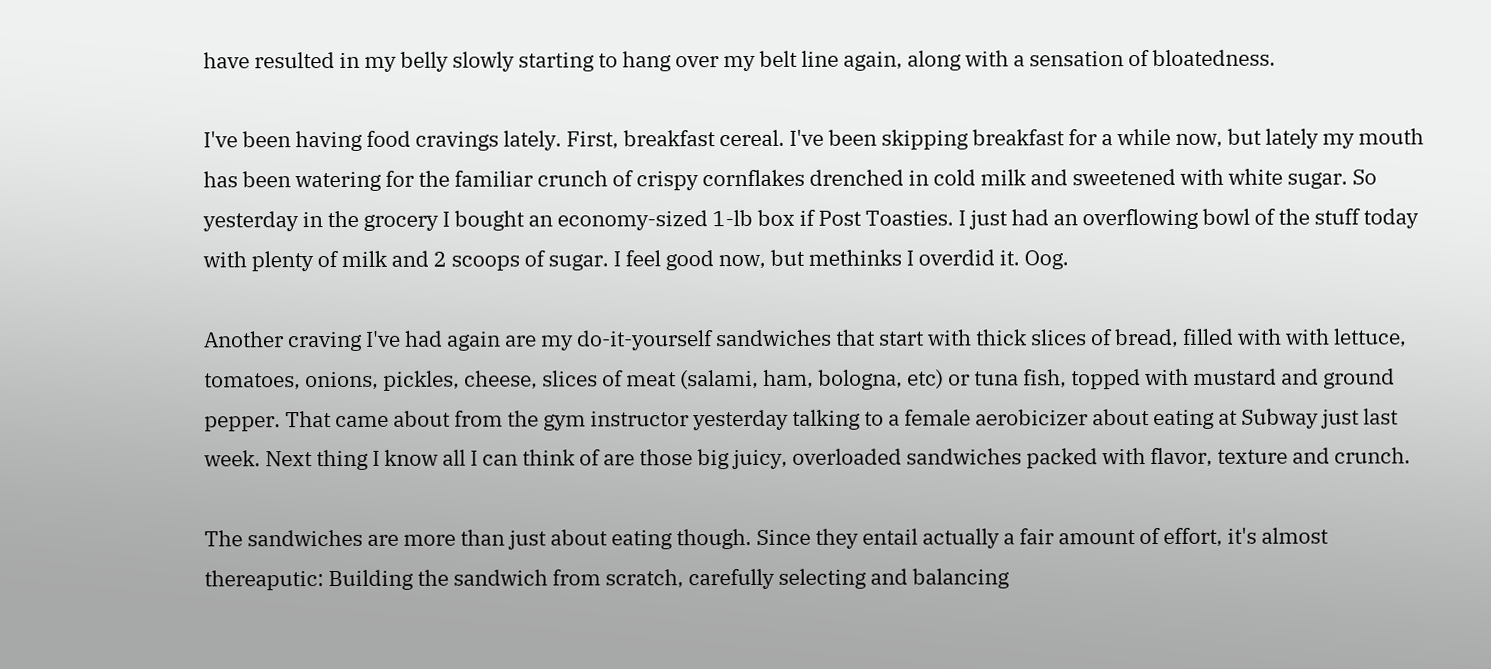have resulted in my belly slowly starting to hang over my belt line again, along with a sensation of bloatedness.

I've been having food cravings lately. First, breakfast cereal. I've been skipping breakfast for a while now, but lately my mouth has been watering for the familiar crunch of crispy cornflakes drenched in cold milk and sweetened with white sugar. So yesterday in the grocery I bought an economy-sized 1-lb box if Post Toasties. I just had an overflowing bowl of the stuff today with plenty of milk and 2 scoops of sugar. I feel good now, but methinks I overdid it. Oog.

Another craving I've had again are my do-it-yourself sandwiches that start with thick slices of bread, filled with with lettuce, tomatoes, onions, pickles, cheese, slices of meat (salami, ham, bologna, etc) or tuna fish, topped with mustard and ground pepper. That came about from the gym instructor yesterday talking to a female aerobicizer about eating at Subway just last week. Next thing I know all I can think of are those big juicy, overloaded sandwiches packed with flavor, texture and crunch.

The sandwiches are more than just about eating though. Since they entail actually a fair amount of effort, it's almost thereaputic: Building the sandwich from scratch, carefully selecting and balancing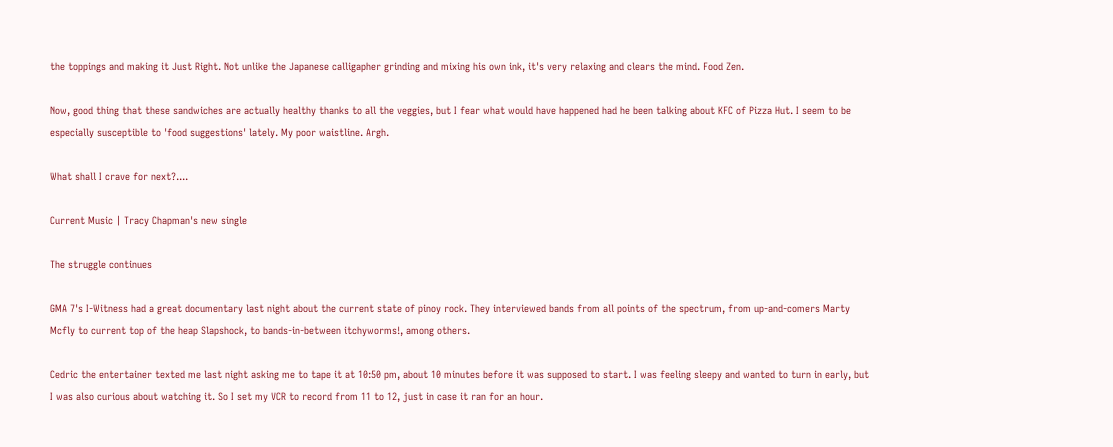the toppings and making it Just Right. Not unlike the Japanese calligapher grinding and mixing his own ink, it's very relaxing and clears the mind. Food Zen.

Now, good thing that these sandwiches are actually healthy thanks to all the veggies, but I fear what would have happened had he been talking about KFC of Pizza Hut. I seem to be especially susceptible to 'food suggestions' lately. My poor waistline. Argh.

What shall I crave for next?....

Current Music | Tracy Chapman's new single

The struggle continues

GMA 7's I-Witness had a great documentary last night about the current state of pinoy rock. They interviewed bands from all points of the spectrum, from up-and-comers Marty Mcfly to current top of the heap Slapshock, to bands-in-between itchyworms!, among others.

Cedric the entertainer texted me last night asking me to tape it at 10:50 pm, about 10 minutes before it was supposed to start. I was feeling sleepy and wanted to turn in early, but I was also curious about watching it. So I set my VCR to record from 11 to 12, just in case it ran for an hour.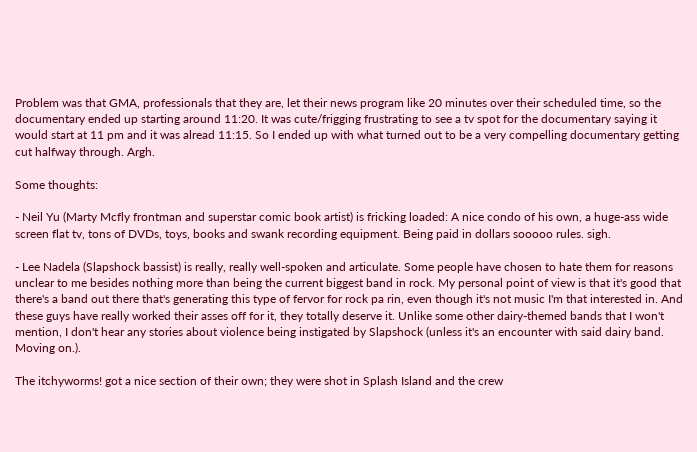Problem was that GMA, professionals that they are, let their news program like 20 minutes over their scheduled time, so the documentary ended up starting around 11:20. It was cute/frigging frustrating to see a tv spot for the documentary saying it would start at 11 pm and it was alread 11:15. So I ended up with what turned out to be a very compelling documentary getting cut halfway through. Argh.

Some thoughts:

- Neil Yu (Marty Mcfly frontman and superstar comic book artist) is fricking loaded: A nice condo of his own, a huge-ass wide screen flat tv, tons of DVDs, toys, books and swank recording equipment. Being paid in dollars sooooo rules. sigh.

- Lee Nadela (Slapshock bassist) is really, really well-spoken and articulate. Some people have chosen to hate them for reasons unclear to me besides nothing more than being the current biggest band in rock. My personal point of view is that it's good that there's a band out there that's generating this type of fervor for rock pa rin, even though it's not music I'm that interested in. And these guys have really worked their asses off for it, they totally deserve it. Unlike some other dairy-themed bands that I won't mention, I don't hear any stories about violence being instigated by Slapshock (unless it's an encounter with said dairy band. Moving on.).

The itchyworms! got a nice section of their own; they were shot in Splash Island and the crew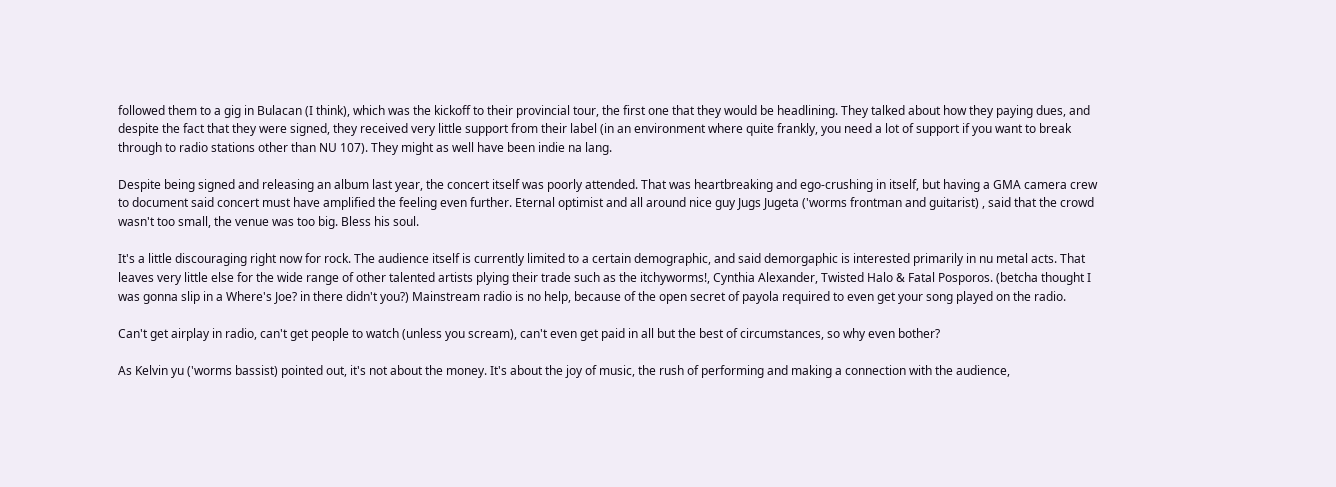followed them to a gig in Bulacan (I think), which was the kickoff to their provincial tour, the first one that they would be headlining. They talked about how they paying dues, and despite the fact that they were signed, they received very little support from their label (in an environment where quite frankly, you need a lot of support if you want to break through to radio stations other than NU 107). They might as well have been indie na lang.

Despite being signed and releasing an album last year, the concert itself was poorly attended. That was heartbreaking and ego-crushing in itself, but having a GMA camera crew to document said concert must have amplified the feeling even further. Eternal optimist and all around nice guy Jugs Jugeta ('worms frontman and guitarist) , said that the crowd wasn't too small, the venue was too big. Bless his soul.

It's a little discouraging right now for rock. The audience itself is currently limited to a certain demographic, and said demorgaphic is interested primarily in nu metal acts. That leaves very little else for the wide range of other talented artists plying their trade such as the itchyworms!, Cynthia Alexander, Twisted Halo & Fatal Posporos. (betcha thought I was gonna slip in a Where's Joe? in there didn't you?) Mainstream radio is no help, because of the open secret of payola required to even get your song played on the radio.

Can't get airplay in radio, can't get people to watch (unless you scream), can't even get paid in all but the best of circumstances, so why even bother?

As Kelvin yu ('worms bassist) pointed out, it's not about the money. It's about the joy of music, the rush of performing and making a connection with the audience,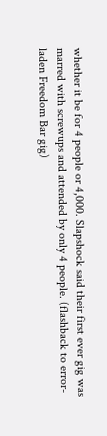whether it be for 4 people or 4,000. Slapshock said their first ever gig was marred with screwups and attended by only 4 people. (flashback to error-laden Freedom Bar gig)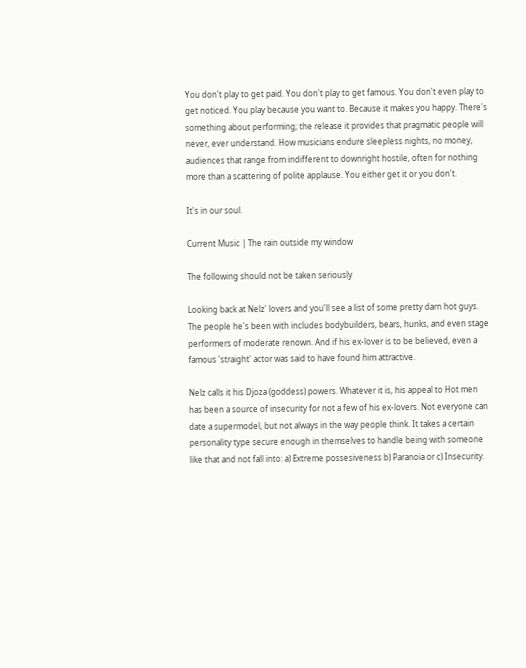You don't play to get paid. You don't play to get famous. You don't even play to get noticed. You play because you want to. Because it makes you happy. There's something about performing; the release it provides that pragmatic people will never, ever understand. How musicians endure sleepless nights, no money, audiences that range from indifferent to downright hostile, often for nothing more than a scattering of polite applause. You either get it or you don't.

It's in our soul.

Current Music | The rain outside my window

The following should not be taken seriously

Looking back at Nelz' lovers and you'll see a list of some pretty darn hot guys. The people he's been with includes bodybuilders, bears, hunks, and even stage performers of moderate renown. And if his ex-lover is to be believed, even a famous 'straight' actor was said to have found him attractive.

Nelz calls it his Djoza (goddess) powers. Whatever it is, his appeal to Hot men has been a source of insecurity for not a few of his ex-lovers. Not everyone can date a supermodel, but not always in the way people think. It takes a certain personality type secure enough in themselves to handle being with someone like that and not fall into: a) Extreme possesiveness b) Paranoia or c) Insecurity.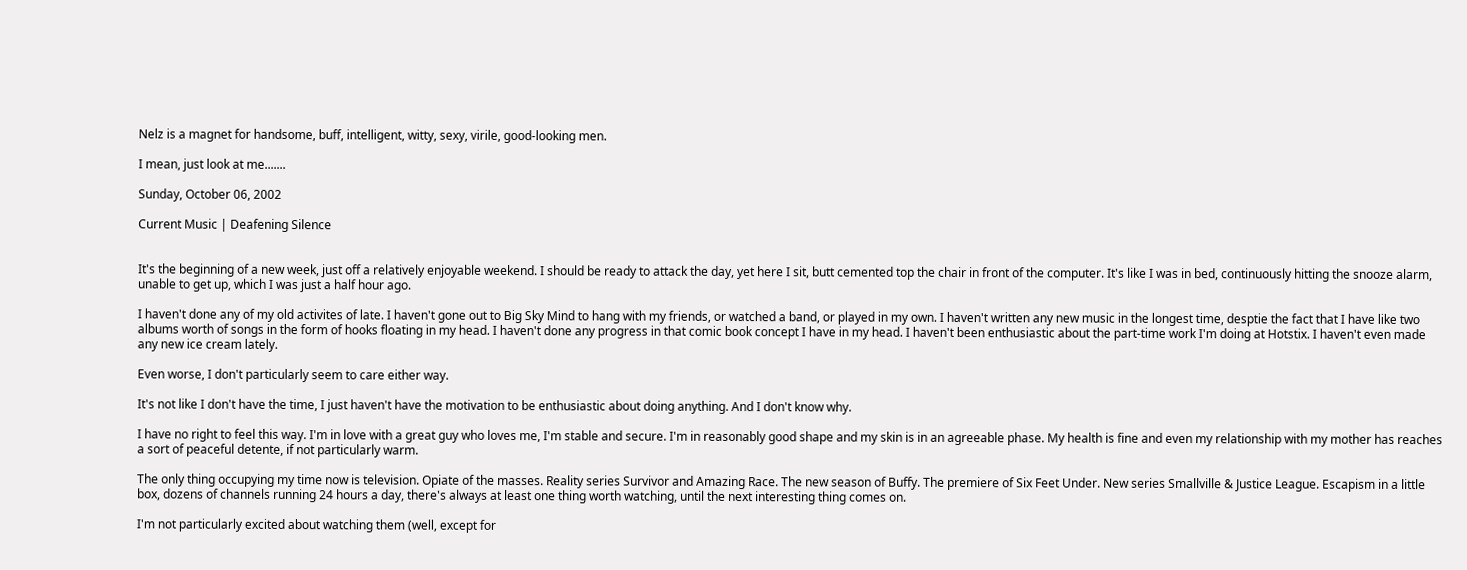Nelz is a magnet for handsome, buff, intelligent, witty, sexy, virile, good-looking men.

I mean, just look at me.......

Sunday, October 06, 2002

Current Music | Deafening Silence


It's the beginning of a new week, just off a relatively enjoyable weekend. I should be ready to attack the day, yet here I sit, butt cemented top the chair in front of the computer. It's like I was in bed, continuously hitting the snooze alarm, unable to get up, which I was just a half hour ago.

I haven't done any of my old activites of late. I haven't gone out to Big Sky Mind to hang with my friends, or watched a band, or played in my own. I haven't written any new music in the longest time, desptie the fact that I have like two albums worth of songs in the form of hooks floating in my head. I haven't done any progress in that comic book concept I have in my head. I haven't been enthusiastic about the part-time work I'm doing at Hotstix. I haven't even made any new ice cream lately.

Even worse, I don't particularly seem to care either way.

It's not like I don't have the time, I just haven't have the motivation to be enthusiastic about doing anything. And I don't know why.

I have no right to feel this way. I'm in love with a great guy who loves me, I'm stable and secure. I'm in reasonably good shape and my skin is in an agreeable phase. My health is fine and even my relationship with my mother has reaches a sort of peaceful detente, if not particularly warm.

The only thing occupying my time now is television. Opiate of the masses. Reality series Survivor and Amazing Race. The new season of Buffy. The premiere of Six Feet Under. New series Smallville & Justice League. Escapism in a little box, dozens of channels running 24 hours a day, there's always at least one thing worth watching, until the next interesting thing comes on.

I'm not particularly excited about watching them (well, except for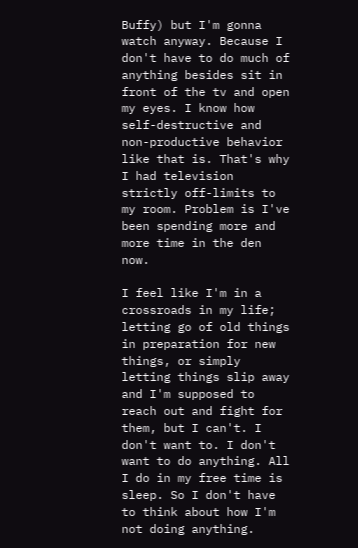Buffy) but I'm gonna watch anyway. Because I don't have to do much of anything besides sit in front of the tv and open my eyes. I know how self-destructive and non-productive behavior like that is. That's why I had television strictly off-limits to my room. Problem is I've been spending more and more time in the den now.

I feel like I'm in a crossroads in my life; letting go of old things in preparation for new things, or simply letting things slip away and I'm supposed to reach out and fight for them, but I can't. I don't want to. I don't want to do anything. All I do in my free time is sleep. So I don't have to think about how I'm not doing anything.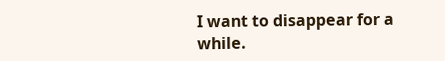I want to disappear for a while.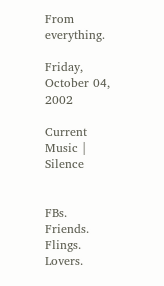From everything.

Friday, October 04, 2002

Current Music | Silence


FBs. Friends. Flings. Lovers.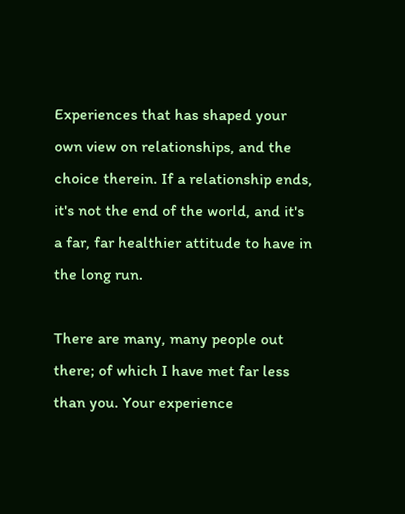Experiences that has shaped your own view on relationships, and the choice therein. If a relationship ends, it's not the end of the world, and it's a far, far healthier attitude to have in the long run.

There are many, many people out there; of which I have met far less than you. Your experience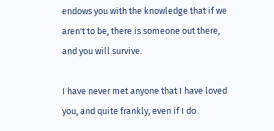endows you with the knowledge that if we aren't to be, there is someone out there, and you will survive.

I have never met anyone that I have loved you, and quite frankly, even if I do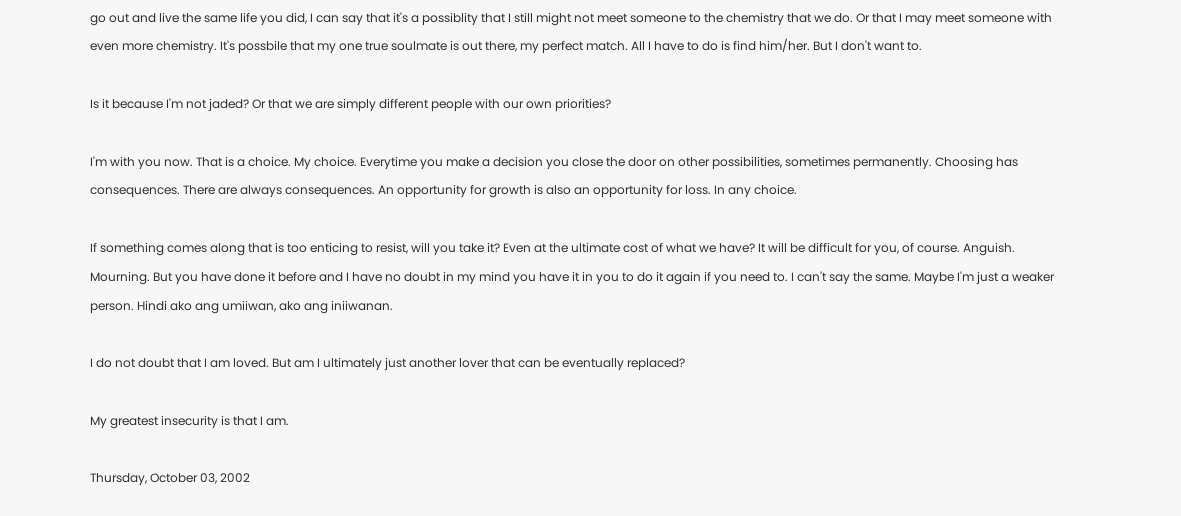go out and live the same life you did, I can say that it's a possiblity that I still might not meet someone to the chemistry that we do. Or that I may meet someone with even more chemistry. It's possbile that my one true soulmate is out there, my perfect match. All I have to do is find him/her. But I don't want to.

Is it because I'm not jaded? Or that we are simply different people with our own priorities?

I'm with you now. That is a choice. My choice. Everytime you make a decision you close the door on other possibilities, sometimes permanently. Choosing has consequences. There are always consequences. An opportunity for growth is also an opportunity for loss. In any choice.

If something comes along that is too enticing to resist, will you take it? Even at the ultimate cost of what we have? It will be difficult for you, of course. Anguish. Mourning. But you have done it before and I have no doubt in my mind you have it in you to do it again if you need to. I can't say the same. Maybe I'm just a weaker person. Hindi ako ang umiiwan, ako ang iniiwanan.

I do not doubt that I am loved. But am I ultimately just another lover that can be eventually replaced?

My greatest insecurity is that I am.

Thursday, October 03, 2002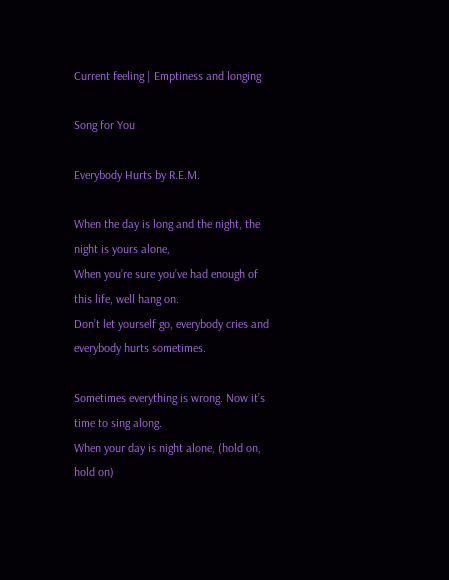Current feeling | Emptiness and longing

Song for You

Everybody Hurts by R.E.M.

When the day is long and the night, the night is yours alone,
When you’re sure you’ve had enough of this life, well hang on.
Don’t let yourself go, everybody cries and everybody hurts sometimes.

Sometimes everything is wrong. Now it’s time to sing along.
When your day is night alone, (hold on, hold on)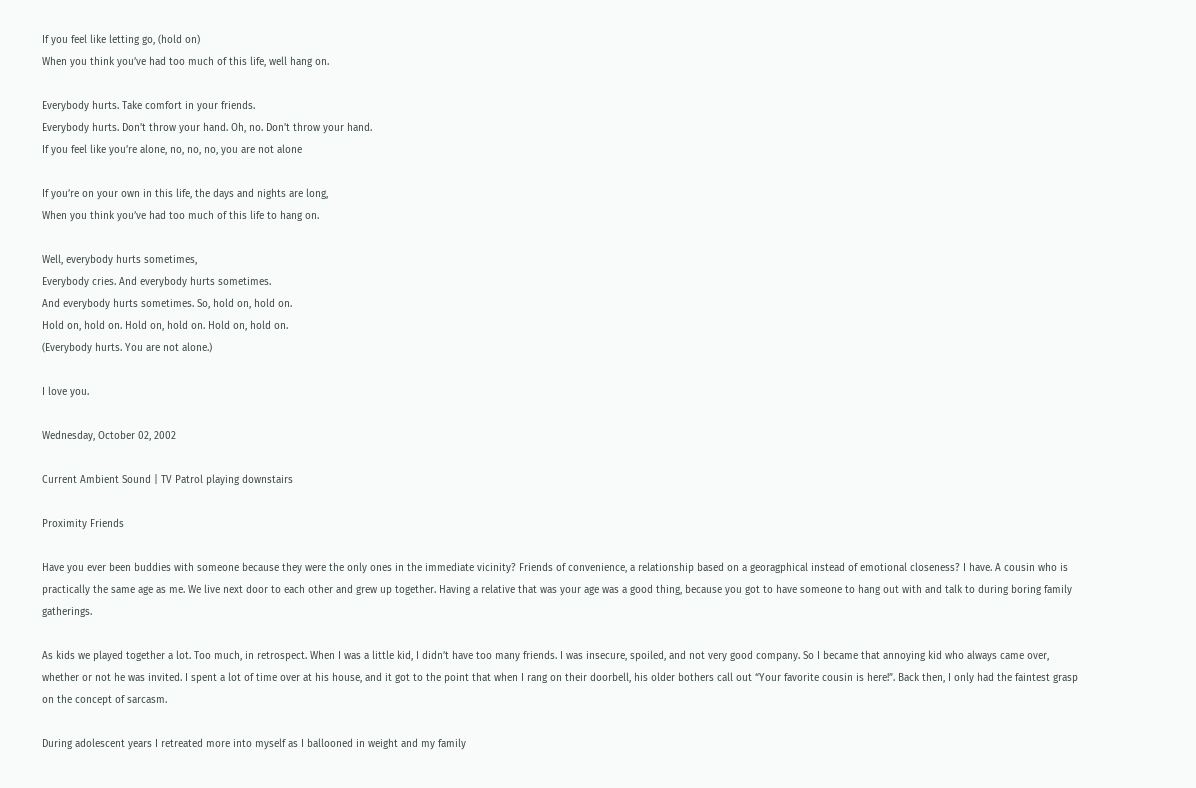If you feel like letting go, (hold on)
When you think you’ve had too much of this life, well hang on.

Everybody hurts. Take comfort in your friends.
Everybody hurts. Don’t throw your hand. Oh, no. Don’t throw your hand.
If you feel like you’re alone, no, no, no, you are not alone

If you’re on your own in this life, the days and nights are long,
When you think you’ve had too much of this life to hang on.

Well, everybody hurts sometimes,
Everybody cries. And everybody hurts sometimes.
And everybody hurts sometimes. So, hold on, hold on.
Hold on, hold on. Hold on, hold on. Hold on, hold on.
(Everybody hurts. You are not alone.)

I love you.

Wednesday, October 02, 2002

Current Ambient Sound | TV Patrol playing downstairs

Proximity Friends

Have you ever been buddies with someone because they were the only ones in the immediate vicinity? Friends of convenience, a relationship based on a georagphical instead of emotional closeness? I have. A cousin who is practically the same age as me. We live next door to each other and grew up together. Having a relative that was your age was a good thing, because you got to have someone to hang out with and talk to during boring family gatherings.

As kids we played together a lot. Too much, in retrospect. When I was a little kid, I didn’t have too many friends. I was insecure, spoiled, and not very good company. So I became that annoying kid who always came over, whether or not he was invited. I spent a lot of time over at his house, and it got to the point that when I rang on their doorbell, his older bothers call out “Your favorite cousin is here!”. Back then, I only had the faintest grasp on the concept of sarcasm.

During adolescent years I retreated more into myself as I ballooned in weight and my family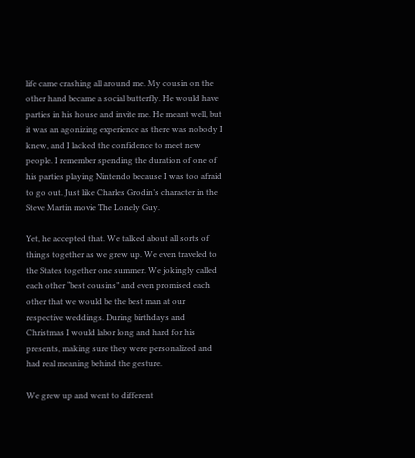life came crashing all around me. My cousin on the other hand became a social butterfly. He would have parties in his house and invite me. He meant well, but it was an agonizing experience as there was nobody I knew, and I lacked the confidence to meet new people. I remember spending the duration of one of his parties playing Nintendo because I was too afraid to go out. Just like Charles Grodin’s character in the Steve Martin movie The Lonely Guy.

Yet, he accepted that. We talked about all sorts of things together as we grew up. We even traveled to the States together one summer. We jokingly called each other “best cousins” and even promised each other that we would be the best man at our respective weddings. During birthdays and Christmas I would labor long and hard for his presents, making sure they were personalized and had real meaning behind the gesture.

We grew up and went to different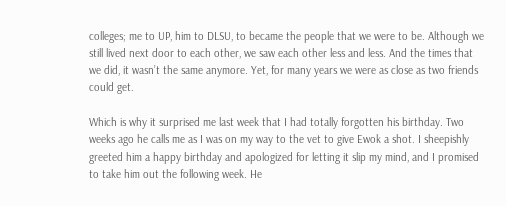colleges; me to UP, him to DLSU, to became the people that we were to be. Although we still lived next door to each other, we saw each other less and less. And the times that we did, it wasn’t the same anymore. Yet, for many years we were as close as two friends could get.

Which is why it surprised me last week that I had totally forgotten his birthday. Two weeks ago he calls me as I was on my way to the vet to give Ewok a shot. I sheepishly greeted him a happy birthday and apologized for letting it slip my mind, and I promised to take him out the following week. He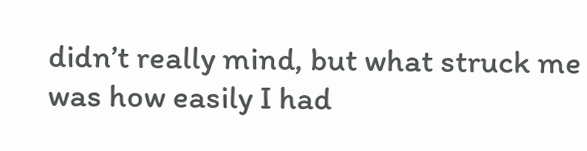didn’t really mind, but what struck me was how easily I had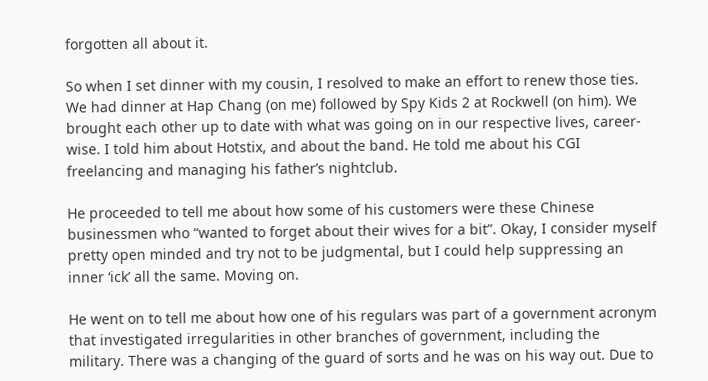forgotten all about it.

So when I set dinner with my cousin, I resolved to make an effort to renew those ties. We had dinner at Hap Chang (on me) followed by Spy Kids 2 at Rockwell (on him). We brought each other up to date with what was going on in our respective lives, career-wise. I told him about Hotstix, and about the band. He told me about his CGI freelancing and managing his father’s nightclub.

He proceeded to tell me about how some of his customers were these Chinese businessmen who “wanted to forget about their wives for a bit”. Okay, I consider myself pretty open minded and try not to be judgmental, but I could help suppressing an inner ‘ick’ all the same. Moving on.

He went on to tell me about how one of his regulars was part of a government acronym that investigated irregularities in other branches of government, including the military. There was a changing of the guard of sorts and he was on his way out. Due to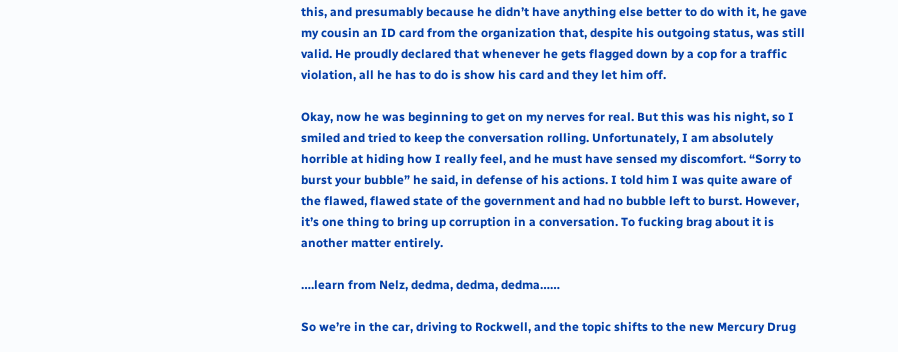this, and presumably because he didn’t have anything else better to do with it, he gave my cousin an ID card from the organization that, despite his outgoing status, was still valid. He proudly declared that whenever he gets flagged down by a cop for a traffic violation, all he has to do is show his card and they let him off.

Okay, now he was beginning to get on my nerves for real. But this was his night, so I smiled and tried to keep the conversation rolling. Unfortunately, I am absolutely horrible at hiding how I really feel, and he must have sensed my discomfort. “Sorry to burst your bubble” he said, in defense of his actions. I told him I was quite aware of the flawed, flawed state of the government and had no bubble left to burst. However, it’s one thing to bring up corruption in a conversation. To fucking brag about it is another matter entirely.

….learn from Nelz, dedma, dedma, dedma……

So we’re in the car, driving to Rockwell, and the topic shifts to the new Mercury Drug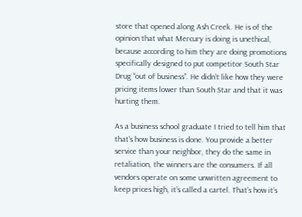store that opened along Ash Creek. He is of the opinion that what Mercury is doing is unethical, because according to him they are doing promotions specifically designed to put competitor South Star Drug “out of business”. He didn’t like how they were pricing items lower than South Star and that it was hurting them.

As a business school graduate I tried to tell him that that’s how business is done. You provide a better service than your neighbor, they do the same in retaliation, the winners are the consumers. If all vendors operate on some unwritten agreement to keep prices high, it’s called a cartel. That’s how it’s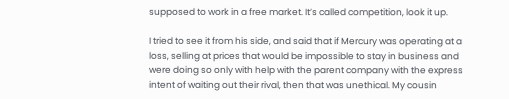supposed to work in a free market. It’s called competition, look it up.

I tried to see it from his side, and said that if Mercury was operating at a loss, selling at prices that would be impossible to stay in business and were doing so only with help with the parent company with the express intent of waiting out their rival, then that was unethical. My cousin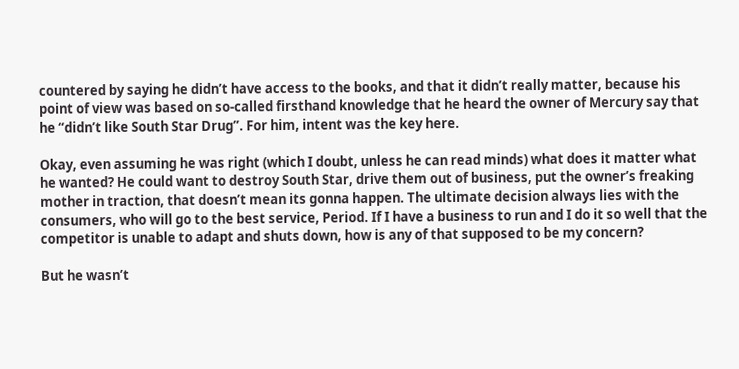countered by saying he didn’t have access to the books, and that it didn’t really matter, because his point of view was based on so-called firsthand knowledge that he heard the owner of Mercury say that he “didn’t like South Star Drug”. For him, intent was the key here.

Okay, even assuming he was right (which I doubt, unless he can read minds) what does it matter what he wanted? He could want to destroy South Star, drive them out of business, put the owner’s freaking mother in traction, that doesn’t mean its gonna happen. The ultimate decision always lies with the consumers, who will go to the best service, Period. If I have a business to run and I do it so well that the competitor is unable to adapt and shuts down, how is any of that supposed to be my concern?

But he wasn’t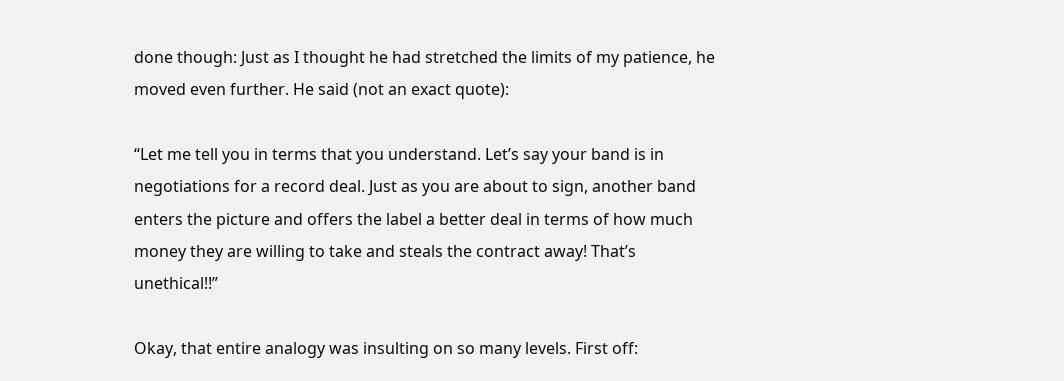done though: Just as I thought he had stretched the limits of my patience, he moved even further. He said (not an exact quote):

“Let me tell you in terms that you understand. Let’s say your band is in negotiations for a record deal. Just as you are about to sign, another band enters the picture and offers the label a better deal in terms of how much money they are willing to take and steals the contract away! That’s unethical!!”

Okay, that entire analogy was insulting on so many levels. First off: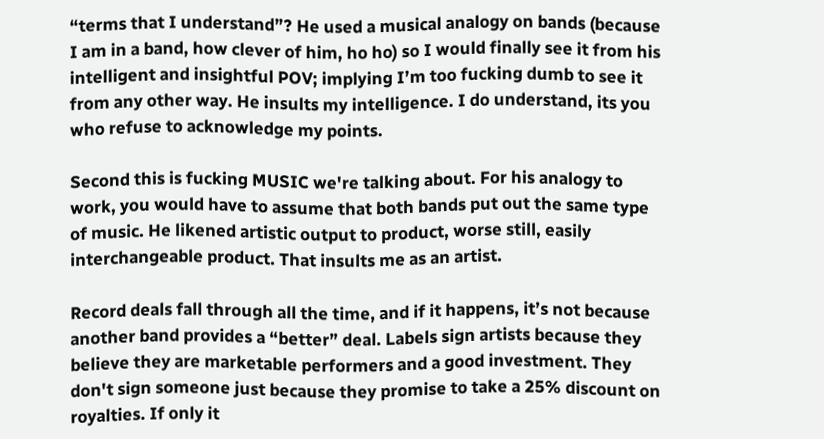“terms that I understand”? He used a musical analogy on bands (because I am in a band, how clever of him, ho ho) so I would finally see it from his intelligent and insightful POV; implying I’m too fucking dumb to see it from any other way. He insults my intelligence. I do understand, its you who refuse to acknowledge my points.

Second this is fucking MUSIC we're talking about. For his analogy to work, you would have to assume that both bands put out the same type of music. He likened artistic output to product, worse still, easily interchangeable product. That insults me as an artist.

Record deals fall through all the time, and if it happens, it’s not because another band provides a “better” deal. Labels sign artists because they believe they are marketable performers and a good investment. They don't sign someone just because they promise to take a 25% discount on royalties. If only it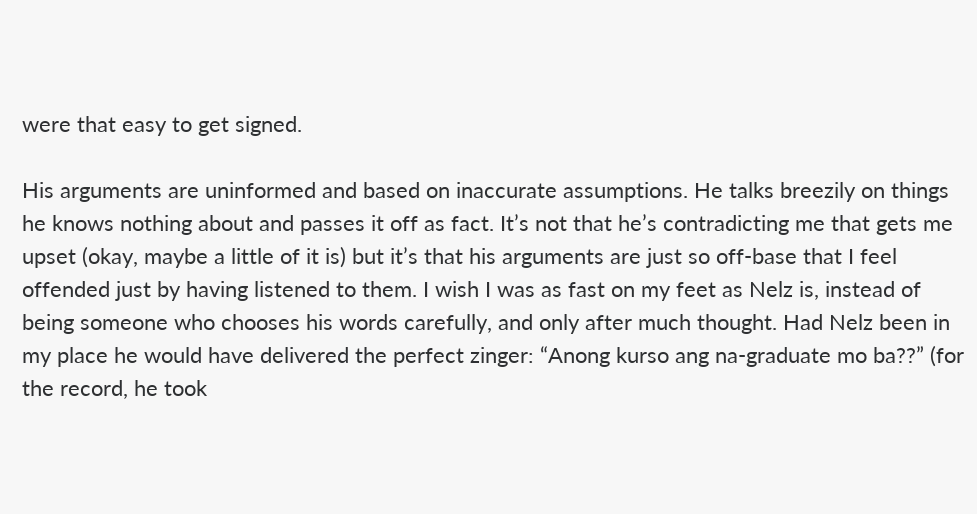were that easy to get signed.

His arguments are uninformed and based on inaccurate assumptions. He talks breezily on things he knows nothing about and passes it off as fact. It’s not that he’s contradicting me that gets me upset (okay, maybe a little of it is) but it’s that his arguments are just so off-base that I feel offended just by having listened to them. I wish I was as fast on my feet as Nelz is, instead of being someone who chooses his words carefully, and only after much thought. Had Nelz been in my place he would have delivered the perfect zinger: “Anong kurso ang na-graduate mo ba??” (for the record, he took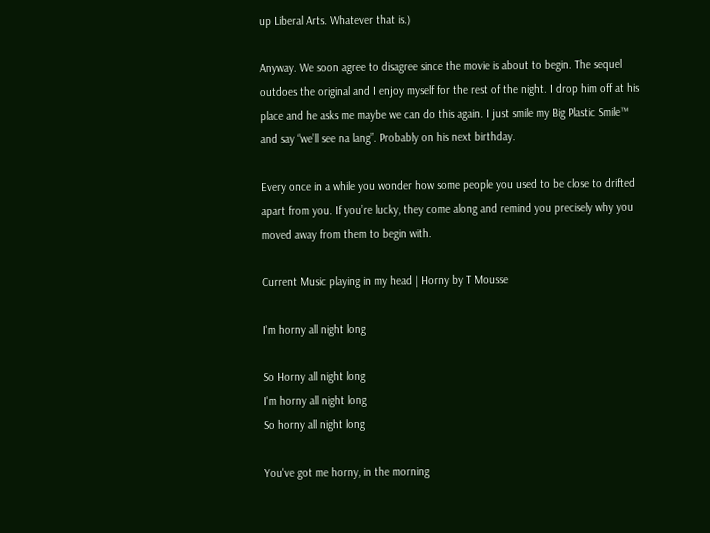up Liberal Arts. Whatever that is.)

Anyway. We soon agree to disagree since the movie is about to begin. The sequel outdoes the original and I enjoy myself for the rest of the night. I drop him off at his place and he asks me maybe we can do this again. I just smile my Big Plastic Smile™ and say “we’ll see na lang”. Probably on his next birthday.

Every once in a while you wonder how some people you used to be close to drifted apart from you. If you’re lucky, they come along and remind you precisely why you moved away from them to begin with.

Current Music playing in my head | Horny by T Mousse

I'm horny all night long

So Horny all night long
I'm horny all night long
So horny all night long

You've got me horny, in the morning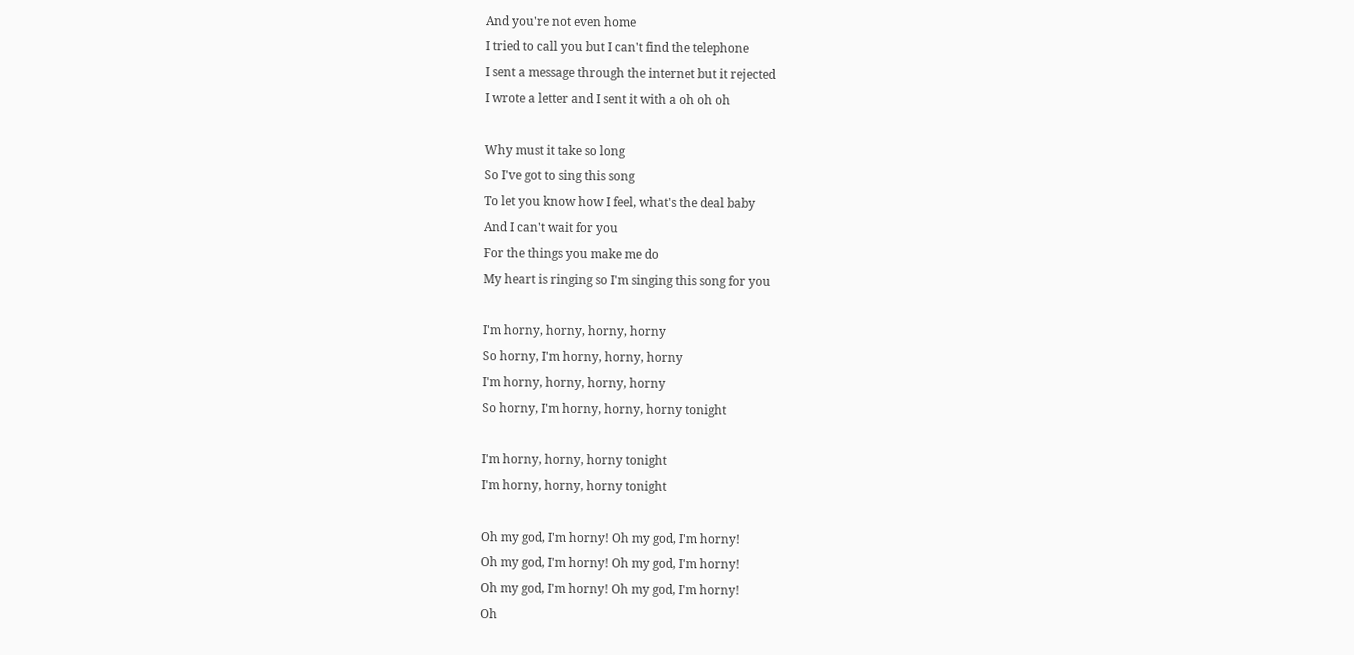And you're not even home
I tried to call you but I can't find the telephone
I sent a message through the internet but it rejected
I wrote a letter and I sent it with a oh oh oh

Why must it take so long
So I've got to sing this song
To let you know how I feel, what's the deal baby
And I can't wait for you
For the things you make me do
My heart is ringing so I'm singing this song for you

I'm horny, horny, horny, horny
So horny, I'm horny, horny, horny
I'm horny, horny, horny, horny
So horny, I'm horny, horny, horny tonight

I'm horny, horny, horny tonight
I'm horny, horny, horny tonight

Oh my god, I'm horny! Oh my god, I'm horny!
Oh my god, I'm horny! Oh my god, I'm horny!
Oh my god, I'm horny! Oh my god, I'm horny!
Oh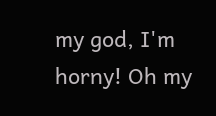my god, I'm horny! Oh my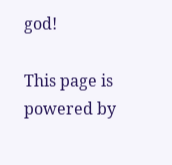god!

This page is powered by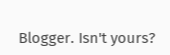Blogger. Isn't yours?